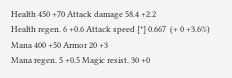Health 450 +70 Attack damage 58.4 +2.2
Health regen. 6 +0.6 Attack speed [*] 0.667  (+ 0 +3.6%)
Mana 400 +50 Armor 20 +3
Mana regen. 5 +0.5 Magic resist. 30 +0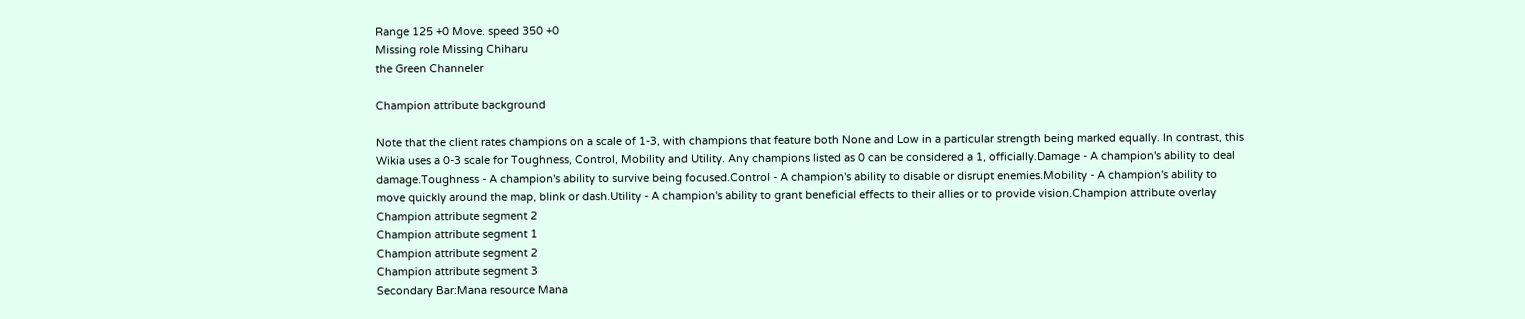Range 125 +0 Move. speed 350 +0
Missing role Missing Chiharu
the Green Channeler

Champion attribute background

Note that the client rates champions on a scale of 1-3, with champions that feature both None and Low in a particular strength being marked equally. In contrast, this Wikia uses a 0-3 scale for Toughness, Control, Mobility and Utility. Any champions listed as 0 can be considered a 1, officially.Damage - A champion's ability to deal damage.Toughness - A champion's ability to survive being focused.Control - A champion's ability to disable or disrupt enemies.Mobility - A champion's ability to move quickly around the map, blink or dash.Utility - A champion's ability to grant beneficial effects to their allies or to provide vision.Champion attribute overlay
Champion attribute segment 2
Champion attribute segment 1
Champion attribute segment 2
Champion attribute segment 3
Secondary Bar:Mana resource Mana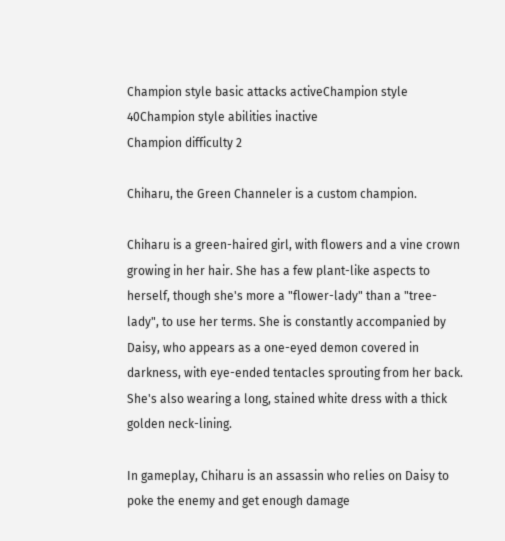Champion style basic attacks activeChampion style 40Champion style abilities inactive
Champion difficulty 2

Chiharu, the Green Channeler is a custom champion.

Chiharu is a green-haired girl, with flowers and a vine crown growing in her hair. She has a few plant-like aspects to herself, though she's more a "flower-lady" than a "tree-lady", to use her terms. She is constantly accompanied by Daisy, who appears as a one-eyed demon covered in darkness, with eye-ended tentacles sprouting from her back. She's also wearing a long, stained white dress with a thick golden neck-lining.

In gameplay, Chiharu is an assassin who relies on Daisy to poke the enemy and get enough damage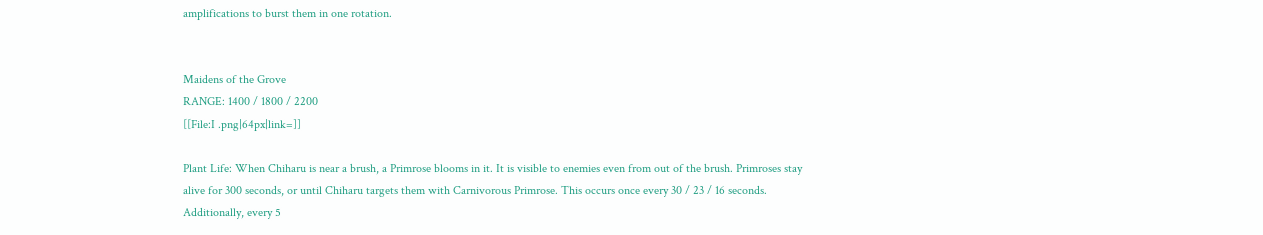amplifications to burst them in one rotation.


Maidens of the Grove
RANGE: 1400 / 1800 / 2200
[[File:I .png|64px|link=]]

Plant Life: When Chiharu is near a brush, a Primrose blooms in it. It is visible to enemies even from out of the brush. Primroses stay alive for 300 seconds, or until Chiharu targets them with Carnivorous Primrose. This occurs once every 30 / 23 / 16 seconds. Additionally, every 5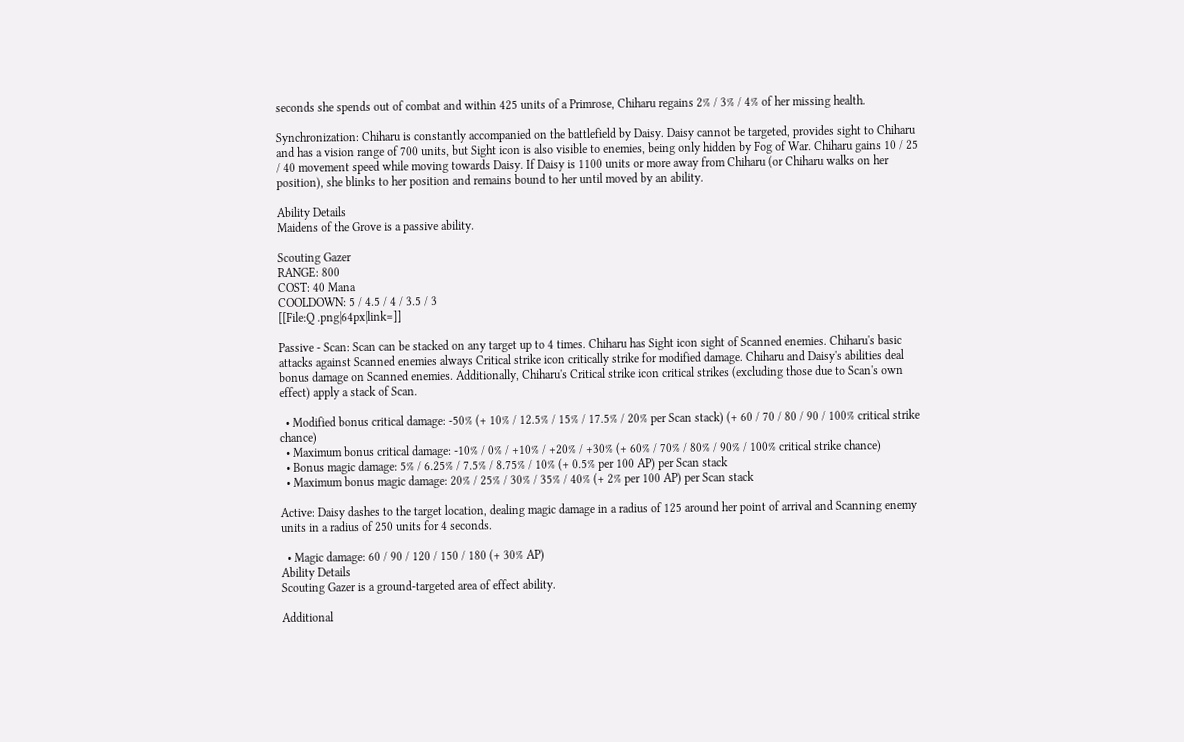seconds she spends out of combat and within 425 units of a Primrose, Chiharu regains 2% / 3% / 4% of her missing health.

Synchronization: Chiharu is constantly accompanied on the battlefield by Daisy. Daisy cannot be targeted, provides sight to Chiharu and has a vision range of 700 units, but Sight icon is also visible to enemies, being only hidden by Fog of War. Chiharu gains 10 / 25 / 40 movement speed while moving towards Daisy. If Daisy is 1100 units or more away from Chiharu (or Chiharu walks on her position), she blinks to her position and remains bound to her until moved by an ability.

Ability Details
Maidens of the Grove is a passive ability.

Scouting Gazer
RANGE: 800
COST: 40 Mana
COOLDOWN: 5 / 4.5 / 4 / 3.5 / 3
[[File:Q .png|64px|link=]]

Passive - Scan: Scan can be stacked on any target up to 4 times. Chiharu has Sight icon sight of Scanned enemies. Chiharu's basic attacks against Scanned enemies always Critical strike icon critically strike for modified damage. Chiharu and Daisy's abilities deal bonus damage on Scanned enemies. Additionally, Chiharu's Critical strike icon critical strikes (excluding those due to Scan's own effect) apply a stack of Scan.

  • Modified bonus critical damage: -50% (+ 10% / 12.5% / 15% / 17.5% / 20% per Scan stack) (+ 60 / 70 / 80 / 90 / 100% critical strike chance)
  • Maximum bonus critical damage: -10% / 0% / +10% / +20% / +30% (+ 60% / 70% / 80% / 90% / 100% critical strike chance)
  • Bonus magic damage: 5% / 6.25% / 7.5% / 8.75% / 10% (+ 0.5% per 100 AP) per Scan stack
  • Maximum bonus magic damage: 20% / 25% / 30% / 35% / 40% (+ 2% per 100 AP) per Scan stack

Active: Daisy dashes to the target location, dealing magic damage in a radius of 125 around her point of arrival and Scanning enemy units in a radius of 250 units for 4 seconds.

  • Magic damage: 60 / 90 / 120 / 150 / 180 (+ 30% AP)
Ability Details
Scouting Gazer is a ground-targeted area of effect ability.

Additional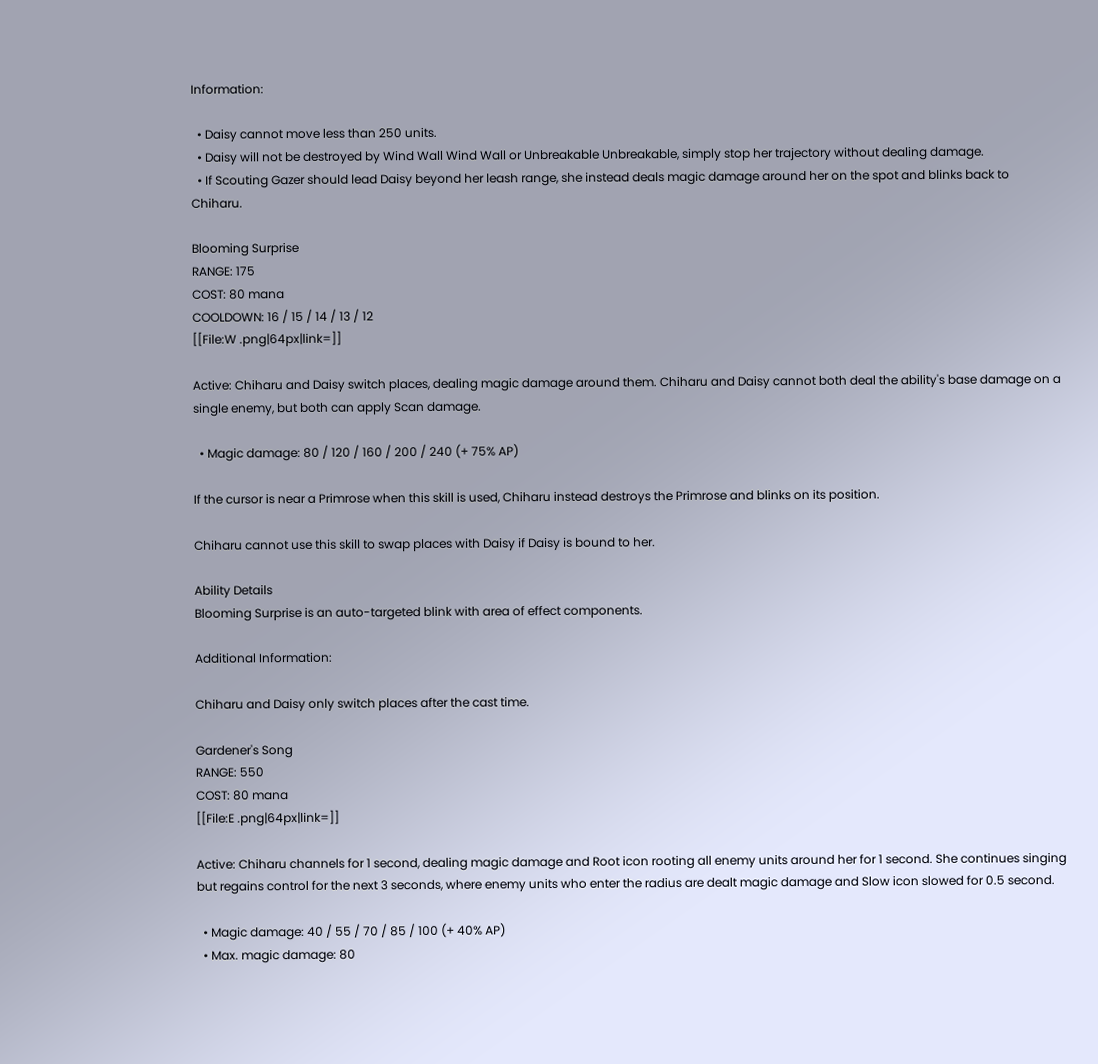Information:

  • Daisy cannot move less than 250 units.
  • Daisy will not be destroyed by Wind Wall Wind Wall or Unbreakable Unbreakable, simply stop her trajectory without dealing damage.
  • If Scouting Gazer should lead Daisy beyond her leash range, she instead deals magic damage around her on the spot and blinks back to Chiharu.

Blooming Surprise
RANGE: 175
COST: 80 mana
COOLDOWN: 16 / 15 / 14 / 13 / 12
[[File:W .png|64px|link=]]

Active: Chiharu and Daisy switch places, dealing magic damage around them. Chiharu and Daisy cannot both deal the ability's base damage on a single enemy, but both can apply Scan damage.

  • Magic damage: 80 / 120 / 160 / 200 / 240 (+ 75% AP)

If the cursor is near a Primrose when this skill is used, Chiharu instead destroys the Primrose and blinks on its position.

Chiharu cannot use this skill to swap places with Daisy if Daisy is bound to her.

Ability Details
Blooming Surprise is an auto-targeted blink with area of effect components.

Additional Information:

Chiharu and Daisy only switch places after the cast time.

Gardener's Song
RANGE: 550
COST: 80 mana
[[File:E .png|64px|link=]]

Active: Chiharu channels for 1 second, dealing magic damage and Root icon rooting all enemy units around her for 1 second. She continues singing but regains control for the next 3 seconds, where enemy units who enter the radius are dealt magic damage and Slow icon slowed for 0.5 second.

  • Magic damage: 40 / 55 / 70 / 85 / 100 (+ 40% AP)
  • Max. magic damage: 80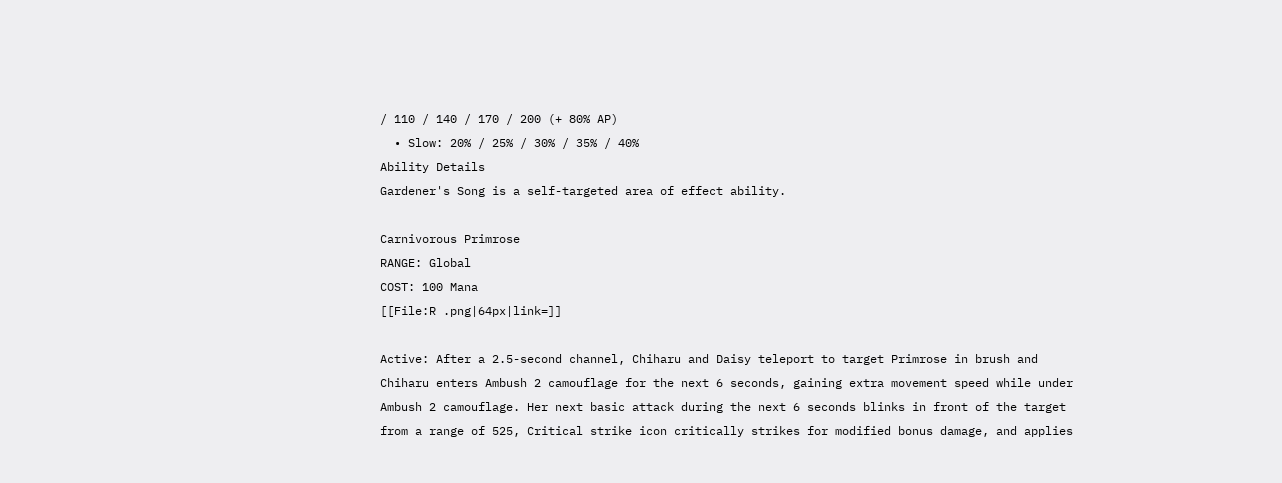/ 110 / 140 / 170 / 200 (+ 80% AP)
  • Slow: 20% / 25% / 30% / 35% / 40%
Ability Details
Gardener's Song is a self-targeted area of effect ability.

Carnivorous Primrose
RANGE: Global
COST: 100 Mana
[[File:R .png|64px|link=]]

Active: After a 2.5-second channel, Chiharu and Daisy teleport to target Primrose in brush and Chiharu enters Ambush 2 camouflage for the next 6 seconds, gaining extra movement speed while under Ambush 2 camouflage. Her next basic attack during the next 6 seconds blinks in front of the target from a range of 525, Critical strike icon critically strikes for modified bonus damage, and applies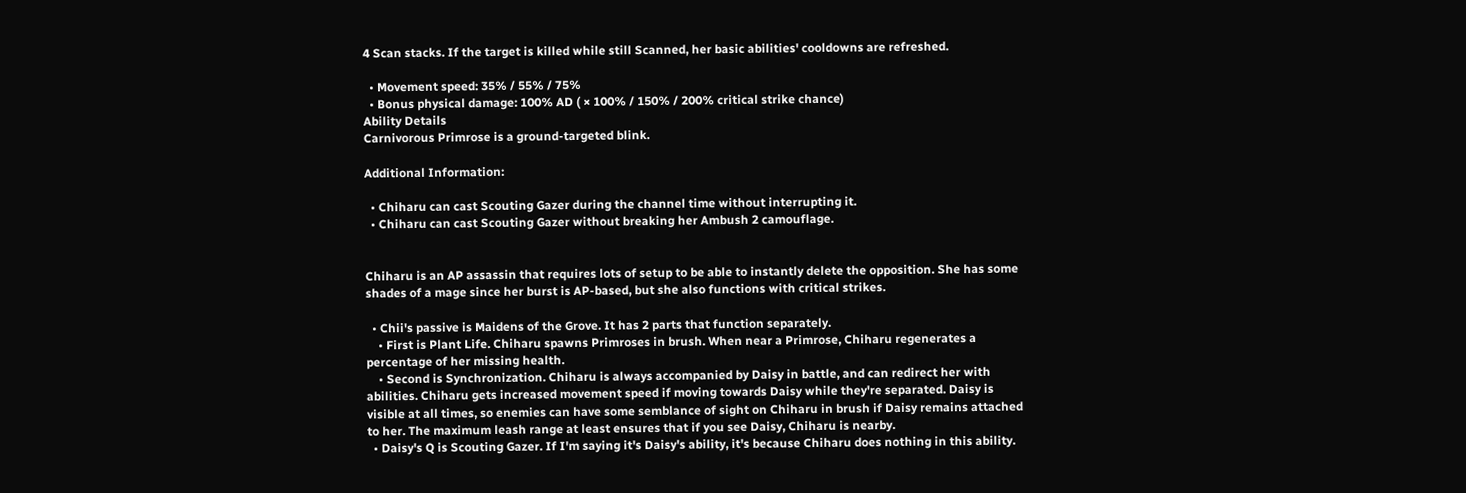4 Scan stacks. If the target is killed while still Scanned, her basic abilities' cooldowns are refreshed.

  • Movement speed: 35% / 55% / 75%
  • Bonus physical damage: 100% AD ( × 100% / 150% / 200% critical strike chance)
Ability Details
Carnivorous Primrose is a ground-targeted blink.

Additional Information:

  • Chiharu can cast Scouting Gazer during the channel time without interrupting it.
  • Chiharu can cast Scouting Gazer without breaking her Ambush 2 camouflage.


Chiharu is an AP assassin that requires lots of setup to be able to instantly delete the opposition. She has some shades of a mage since her burst is AP-based, but she also functions with critical strikes.

  • Chii's passive is Maidens of the Grove. It has 2 parts that function separately.
    • First is Plant Life. Chiharu spawns Primroses in brush. When near a Primrose, Chiharu regenerates a percentage of her missing health.
    • Second is Synchronization. Chiharu is always accompanied by Daisy in battle, and can redirect her with abilities. Chiharu gets increased movement speed if moving towards Daisy while they're separated. Daisy is visible at all times, so enemies can have some semblance of sight on Chiharu in brush if Daisy remains attached to her. The maximum leash range at least ensures that if you see Daisy, Chiharu is nearby.
  • Daisy's Q is Scouting Gazer. If I'm saying it's Daisy's ability, it's because Chiharu does nothing in this ability.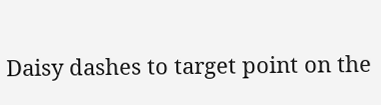Daisy dashes to target point on the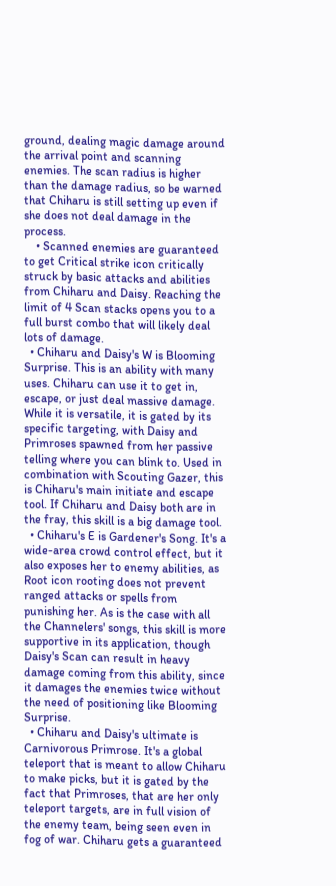ground, dealing magic damage around the arrival point and scanning enemies. The scan radius is higher than the damage radius, so be warned that Chiharu is still setting up even if she does not deal damage in the process.
    • Scanned enemies are guaranteed to get Critical strike icon critically struck by basic attacks and abilities from Chiharu and Daisy. Reaching the limit of 4 Scan stacks opens you to a full burst combo that will likely deal lots of damage.
  • Chiharu and Daisy's W is Blooming Surprise. This is an ability with many uses. Chiharu can use it to get in, escape, or just deal massive damage. While it is versatile, it is gated by its specific targeting, with Daisy and Primroses spawned from her passive telling where you can blink to. Used in combination with Scouting Gazer, this is Chiharu's main initiate and escape tool. If Chiharu and Daisy both are in the fray, this skill is a big damage tool.
  • Chiharu's E is Gardener's Song. It's a wide-area crowd control effect, but it also exposes her to enemy abilities, as Root icon rooting does not prevent ranged attacks or spells from punishing her. As is the case with all the Channelers' songs, this skill is more supportive in its application, though Daisy's Scan can result in heavy damage coming from this ability, since it damages the enemies twice without the need of positioning like Blooming Surprise.
  • Chiharu and Daisy's ultimate is Carnivorous Primrose. It's a global teleport that is meant to allow Chiharu to make picks, but it is gated by the fact that Primroses, that are her only teleport targets, are in full vision of the enemy team, being seen even in fog of war. Chiharu gets a guaranteed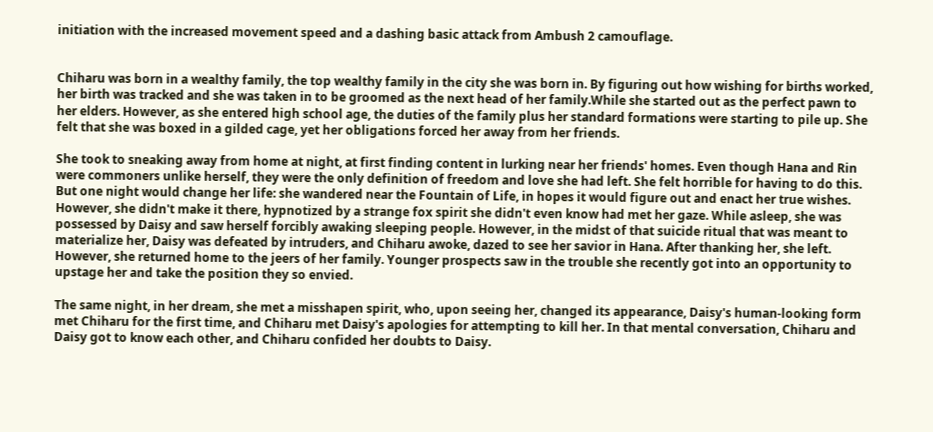initiation with the increased movement speed and a dashing basic attack from Ambush 2 camouflage.


Chiharu was born in a wealthy family, the top wealthy family in the city she was born in. By figuring out how wishing for births worked, her birth was tracked and she was taken in to be groomed as the next head of her family.While she started out as the perfect pawn to her elders. However, as she entered high school age, the duties of the family plus her standard formations were starting to pile up. She felt that she was boxed in a gilded cage, yet her obligations forced her away from her friends.

She took to sneaking away from home at night, at first finding content in lurking near her friends' homes. Even though Hana and Rin were commoners unlike herself, they were the only definition of freedom and love she had left. She felt horrible for having to do this. But one night would change her life: she wandered near the Fountain of Life, in hopes it would figure out and enact her true wishes. However, she didn't make it there, hypnotized by a strange fox spirit she didn't even know had met her gaze. While asleep, she was possessed by Daisy and saw herself forcibly awaking sleeping people. However, in the midst of that suicide ritual that was meant to materialize her, Daisy was defeated by intruders, and Chiharu awoke, dazed to see her savior in Hana. After thanking her, she left. However, she returned home to the jeers of her family. Younger prospects saw in the trouble she recently got into an opportunity to upstage her and take the position they so envied.

The same night, in her dream, she met a misshapen spirit, who, upon seeing her, changed its appearance, Daisy's human-looking form met Chiharu for the first time, and Chiharu met Daisy's apologies for attempting to kill her. In that mental conversation, Chiharu and Daisy got to know each other, and Chiharu confided her doubts to Daisy.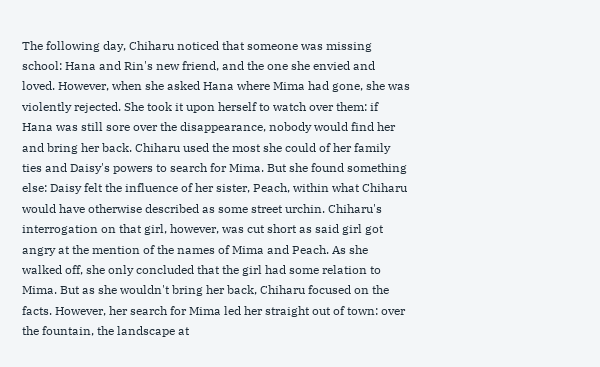The following day, Chiharu noticed that someone was missing school: Hana and Rin's new friend, and the one she envied and loved. However, when she asked Hana where Mima had gone, she was violently rejected. She took it upon herself to watch over them: if Hana was still sore over the disappearance, nobody would find her and bring her back. Chiharu used the most she could of her family ties and Daisy's powers to search for Mima. But she found something else: Daisy felt the influence of her sister, Peach, within what Chiharu would have otherwise described as some street urchin. Chiharu's interrogation on that girl, however, was cut short as said girl got angry at the mention of the names of Mima and Peach. As she walked off, she only concluded that the girl had some relation to Mima. But as she wouldn't bring her back, Chiharu focused on the facts. However, her search for Mima led her straight out of town: over the fountain, the landscape at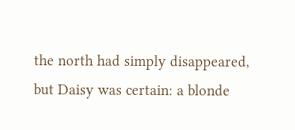the north had simply disappeared, but Daisy was certain: a blonde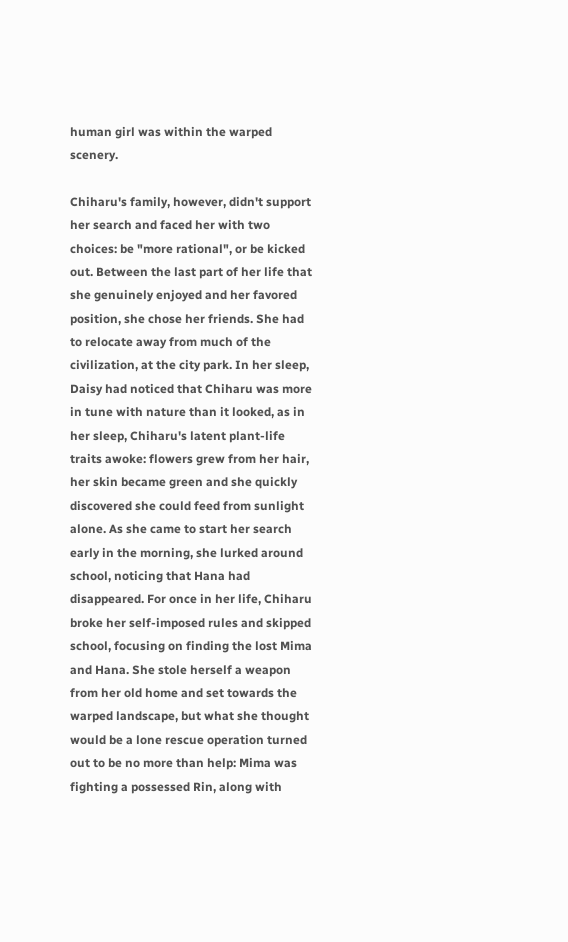human girl was within the warped scenery.

Chiharu's family, however, didn't support her search and faced her with two choices: be "more rational", or be kicked out. Between the last part of her life that she genuinely enjoyed and her favored position, she chose her friends. She had to relocate away from much of the civilization, at the city park. In her sleep, Daisy had noticed that Chiharu was more in tune with nature than it looked, as in her sleep, Chiharu's latent plant-life traits awoke: flowers grew from her hair, her skin became green and she quickly discovered she could feed from sunlight alone. As she came to start her search early in the morning, she lurked around school, noticing that Hana had disappeared. For once in her life, Chiharu broke her self-imposed rules and skipped school, focusing on finding the lost Mima and Hana. She stole herself a weapon from her old home and set towards the warped landscape, but what she thought would be a lone rescue operation turned out to be no more than help: Mima was fighting a possessed Rin, along with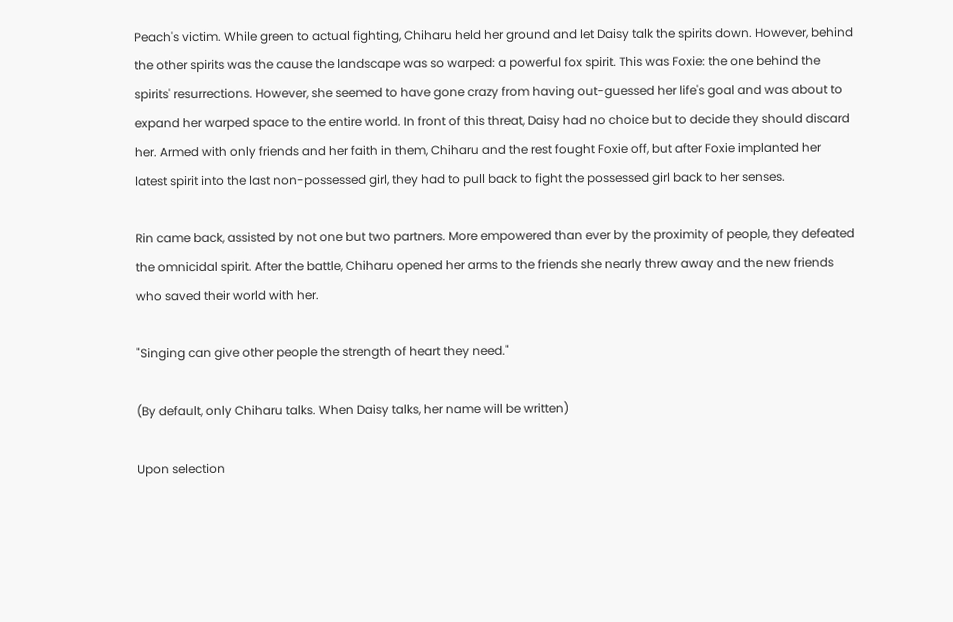Peach's victim. While green to actual fighting, Chiharu held her ground and let Daisy talk the spirits down. However, behind the other spirits was the cause the landscape was so warped: a powerful fox spirit. This was Foxie: the one behind the spirits' resurrections. However, she seemed to have gone crazy from having out-guessed her life's goal and was about to expand her warped space to the entire world. In front of this threat, Daisy had no choice but to decide they should discard her. Armed with only friends and her faith in them, Chiharu and the rest fought Foxie off, but after Foxie implanted her latest spirit into the last non-possessed girl, they had to pull back to fight the possessed girl back to her senses.

Rin came back, assisted by not one but two partners. More empowered than ever by the proximity of people, they defeated the omnicidal spirit. After the battle, Chiharu opened her arms to the friends she nearly threw away and the new friends who saved their world with her.

"Singing can give other people the strength of heart they need."

(By default, only Chiharu talks. When Daisy talks, her name will be written)

Upon selection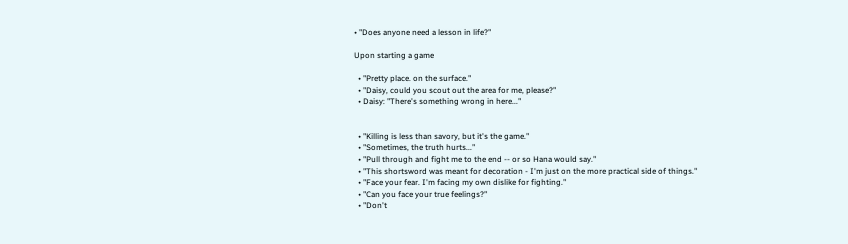• "Does anyone need a lesson in life?"

Upon starting a game

  • "Pretty place. on the surface."
  • "Daisy, could you scout out the area for me, please?"
  • Daisy: "There's something wrong in here..."


  • "Killing is less than savory, but it's the game."
  • "Sometimes, the truth hurts..."
  • "Pull through and fight me to the end -- or so Hana would say."
  • "This shortsword was meant for decoration - I'm just on the more practical side of things."
  • "Face your fear. I'm facing my own dislike for fighting."
  • "Can you face your true feelings?"
  • "Don't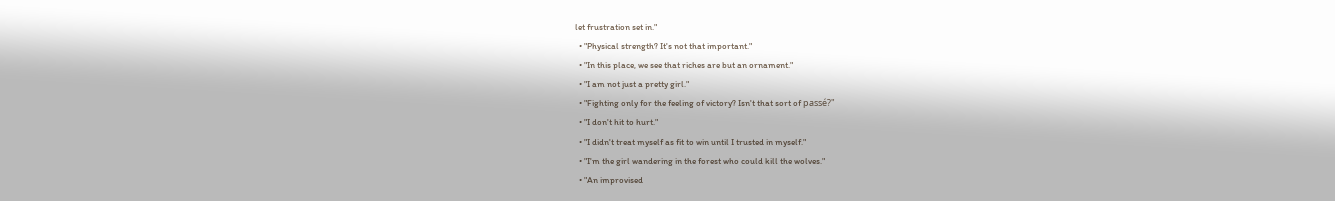let frustration set in."
  • "Physical strength? It's not that important."
  • "In this place, we see that riches are but an ornament."
  • "I am not just a pretty girl."
  • "Fighting only for the feeling of victory? Isn't that sort of passé?"
  • "I don't hit to hurt."
  • "I didn't treat myself as fit to win until I trusted in myself."
  • "I'm the girl wandering in the forest who could kill the wolves."
  • "An improvised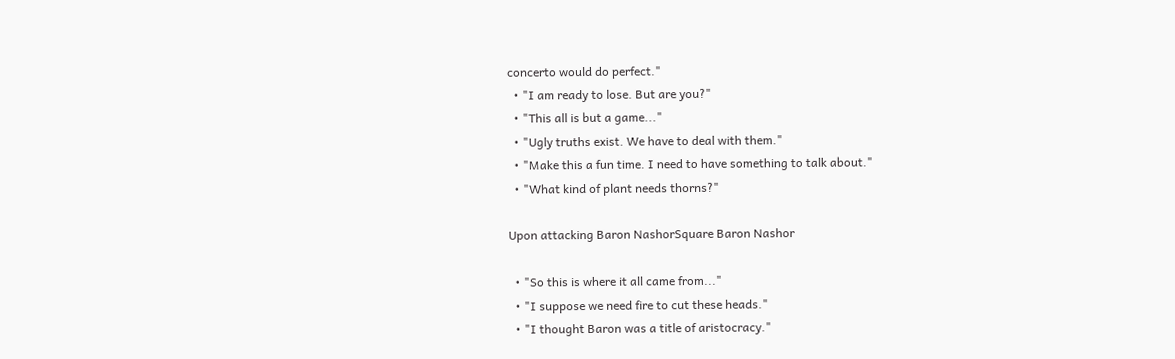concerto would do perfect."
  • "I am ready to lose. But are you?"
  • "This all is but a game..."
  • "Ugly truths exist. We have to deal with them."
  • "Make this a fun time. I need to have something to talk about."
  • "What kind of plant needs thorns?"

Upon attacking Baron NashorSquare Baron Nashor

  • "So this is where it all came from..."
  • "I suppose we need fire to cut these heads."
  • "I thought Baron was a title of aristocracy."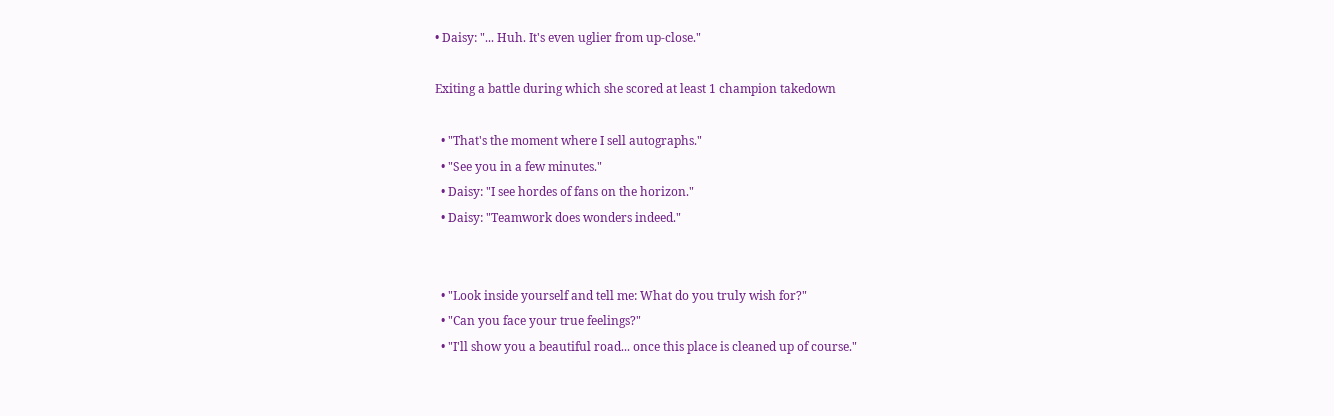• Daisy: "... Huh. It's even uglier from up-close."

Exiting a battle during which she scored at least 1 champion takedown

  • "That's the moment where I sell autographs."
  • "See you in a few minutes."
  • Daisy: "I see hordes of fans on the horizon."
  • Daisy: "Teamwork does wonders indeed."


  • "Look inside yourself and tell me: What do you truly wish for?"
  • "Can you face your true feelings?"
  • "I'll show you a beautiful road... once this place is cleaned up of course."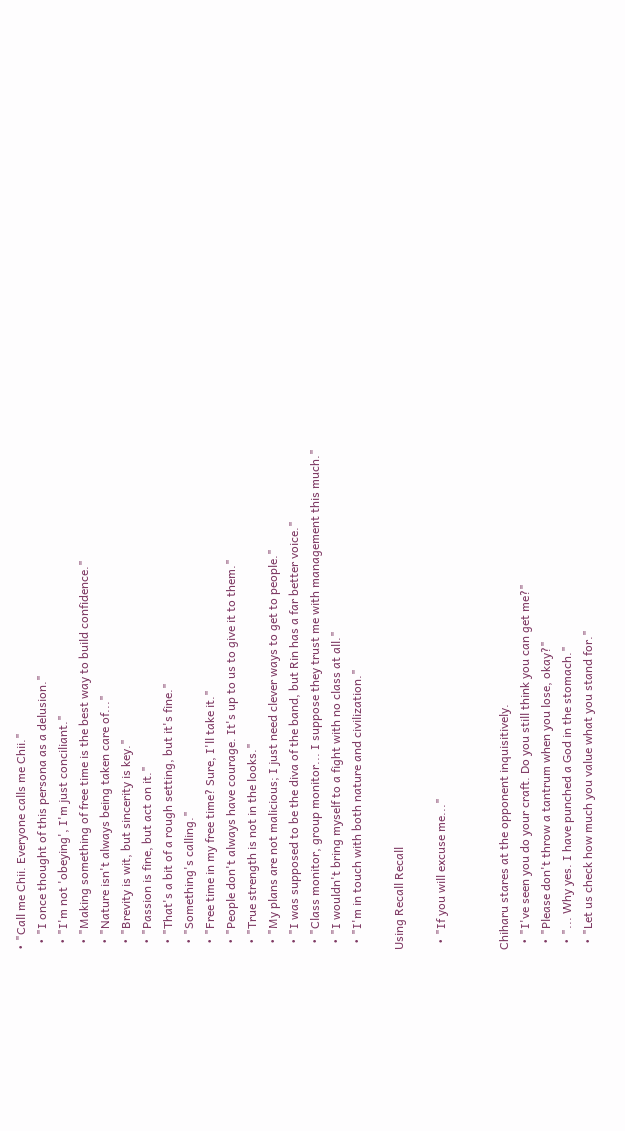• "Call me Chii. Everyone calls me Chii."
  • "I once thought of this persona as a delusion."
  • "I'm not 'obeying', I'm just conciliant."
  • "Making something of free time is the best way to build confidence."
  • "Nature isn't always being taken care of..."
  • "Brevity is wit, but sincerity is key."
  • "Passion is fine, but act on it."
  • "That's a bit of a rough setting, but it's fine."
  • "Something's calling."
  • "Free time in my free time? Sure, I'll take it."
  • "People don't always have courage. It's up to us to give it to them."
  • "True strength is not in the looks."
  • "My plans are not malicious; I just need clever ways to get to people."
  • "I was supposed to be the diva of the band, but Rin has a far better voice."
  • "Class monitor, group monitor... I suppose they trust me with management this much."
  • "I wouldn't bring myself to a fight with no class at all."
  • "I'm in touch with both nature and civilization."

Using Recall Recall

  • "If you will excuse me..."


Chiharu stares at the opponent inquisitively.
  • "I've seen you do your craft. Do you still think you can get me?"
  • "Please don't throw a tantrum when you lose, okay?"
  • "... Why yes. I have punched a God in the stomach."
  • "Let us check how much you value what you stand for."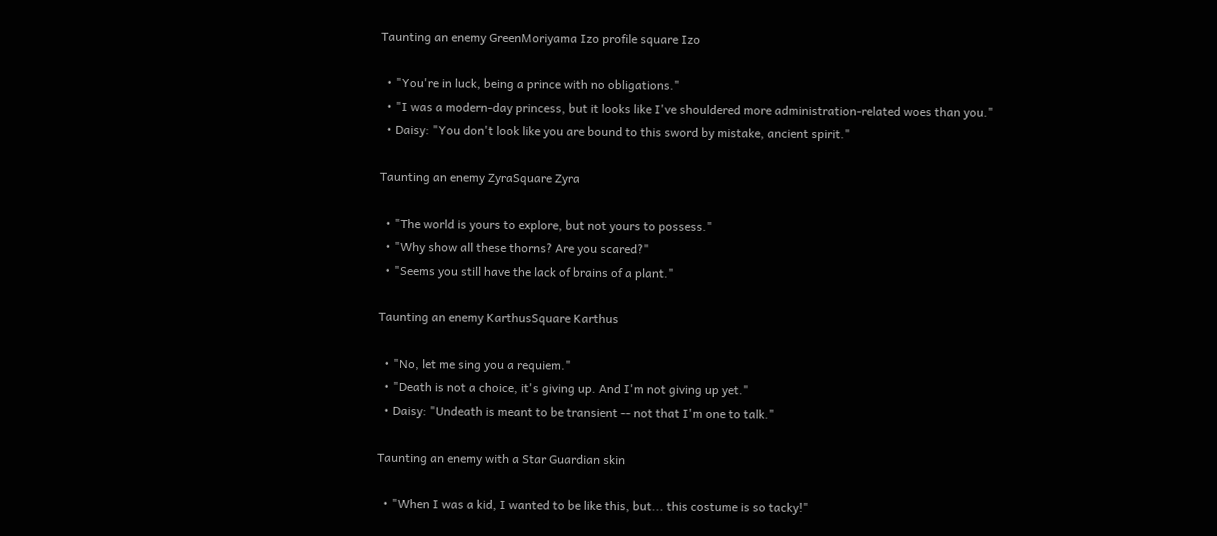Taunting an enemy GreenMoriyama Izo profile square Izo

  • "You're in luck, being a prince with no obligations."
  • "I was a modern-day princess, but it looks like I've shouldered more administration-related woes than you."
  • Daisy: "You don't look like you are bound to this sword by mistake, ancient spirit."

Taunting an enemy ZyraSquare Zyra

  • "The world is yours to explore, but not yours to possess."
  • "Why show all these thorns? Are you scared?"
  • "Seems you still have the lack of brains of a plant."

Taunting an enemy KarthusSquare Karthus

  • "No, let me sing you a requiem."
  • "Death is not a choice, it's giving up. And I'm not giving up yet."
  • Daisy: "Undeath is meant to be transient -- not that I'm one to talk."

Taunting an enemy with a Star Guardian skin

  • "When I was a kid, I wanted to be like this, but... this costume is so tacky!"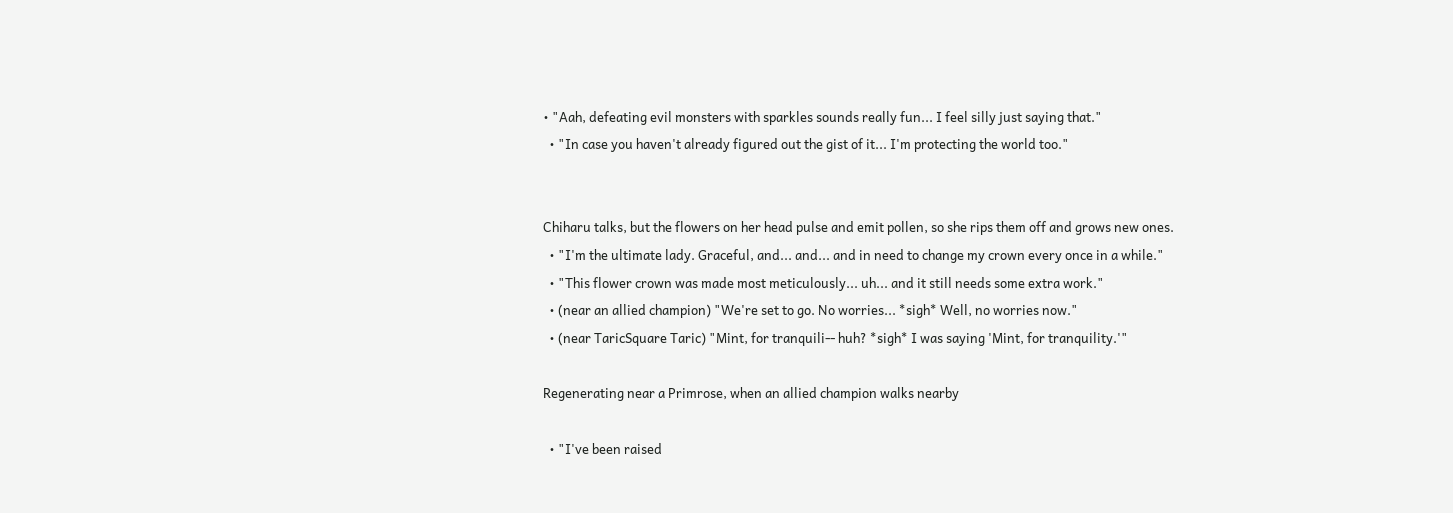• "Aah, defeating evil monsters with sparkles sounds really fun... I feel silly just saying that."
  • "In case you haven't already figured out the gist of it... I'm protecting the world too."


Chiharu talks, but the flowers on her head pulse and emit pollen, so she rips them off and grows new ones.
  • "I'm the ultimate lady. Graceful, and... and... and in need to change my crown every once in a while."
  • "This flower crown was made most meticulously... uh... and it still needs some extra work."
  • (near an allied champion) "We're set to go. No worries... *sigh* Well, no worries now."
  • (near TaricSquare Taric) "Mint, for tranquili-- huh? *sigh* I was saying 'Mint, for tranquility.'"

Regenerating near a Primrose, when an allied champion walks nearby

  • "I've been raised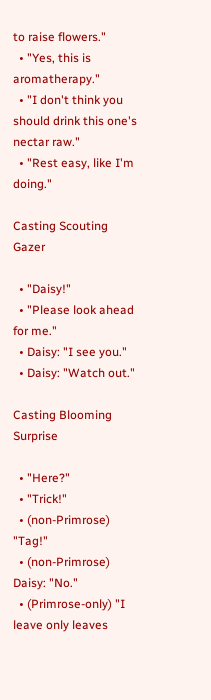to raise flowers."
  • "Yes, this is aromatherapy."
  • "I don't think you should drink this one's nectar raw."
  • "Rest easy, like I'm doing."

Casting Scouting Gazer

  • "Daisy!"
  • "Please look ahead for me."
  • Daisy: "I see you."
  • Daisy: "Watch out."

Casting Blooming Surprise

  • "Here?"
  • "Trick!"
  • (non-Primrose) "Tag!"
  • (non-Primrose) Daisy: "No."
  • (Primrose-only) "I leave only leaves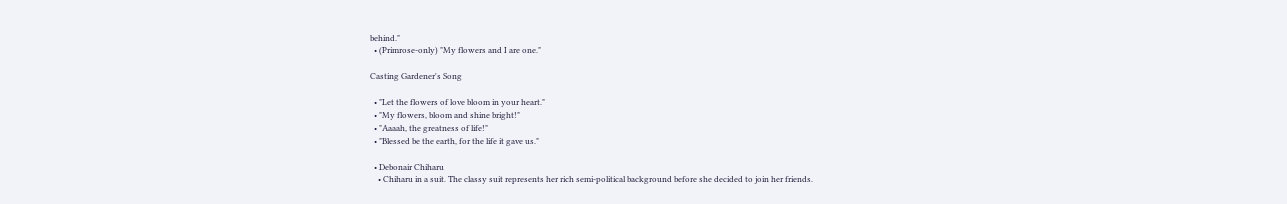behind."
  • (Primrose-only) "My flowers and I are one."

Casting Gardener's Song

  • "Let the flowers of love bloom in your heart."
  • "My flowers, bloom and shine bright!"
  • "Aaaah, the greatness of life!"
  • "Blessed be the earth, for the life it gave us."

  • Debonair Chiharu
    • Chiharu in a suit. The classy suit represents her rich semi-political background before she decided to join her friends.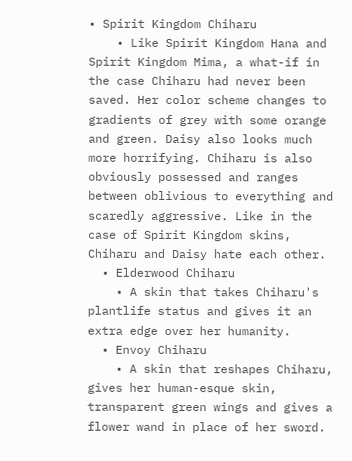• Spirit Kingdom Chiharu
    • Like Spirit Kingdom Hana and Spirit Kingdom Mima, a what-if in the case Chiharu had never been saved. Her color scheme changes to gradients of grey with some orange and green. Daisy also looks much more horrifying. Chiharu is also obviously possessed and ranges between oblivious to everything and scaredly aggressive. Like in the case of Spirit Kingdom skins, Chiharu and Daisy hate each other.
  • Elderwood Chiharu
    • A skin that takes Chiharu's plantlife status and gives it an extra edge over her humanity.
  • Envoy Chiharu
    • A skin that reshapes Chiharu, gives her human-esque skin, transparent green wings and gives a flower wand in place of her sword.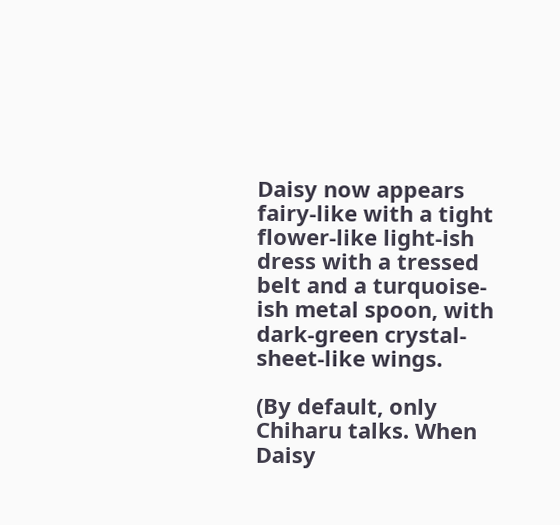Daisy now appears fairy-like with a tight flower-like light-ish dress with a tressed belt and a turquoise-ish metal spoon, with dark-green crystal-sheet-like wings.

(By default, only Chiharu talks. When Daisy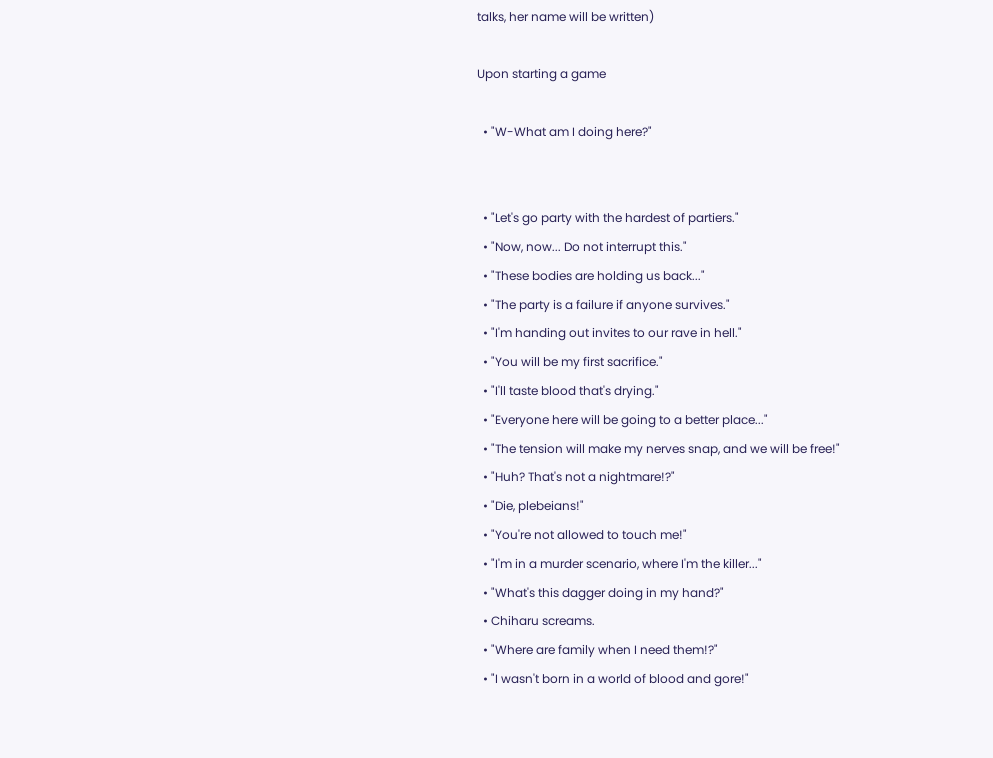talks, her name will be written)

Upon starting a game

  • "W-What am I doing here?"


  • "Let's go party with the hardest of partiers."
  • "Now, now... Do not interrupt this."
  • "These bodies are holding us back..."
  • "The party is a failure if anyone survives."
  • "I'm handing out invites to our rave in hell."
  • "You will be my first sacrifice."
  • "I'll taste blood that's drying."
  • "Everyone here will be going to a better place..."
  • "The tension will make my nerves snap, and we will be free!"
  • "Huh? That's not a nightmare!?"
  • "Die, plebeians!"
  • "You're not allowed to touch me!"
  • "I'm in a murder scenario, where I'm the killer..."
  • "What's this dagger doing in my hand?"
  • Chiharu screams.
  • "Where are family when I need them!?"
  • "I wasn't born in a world of blood and gore!"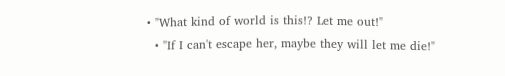• "What kind of world is this!? Let me out!"
  • "If I can't escape her, maybe they will let me die!"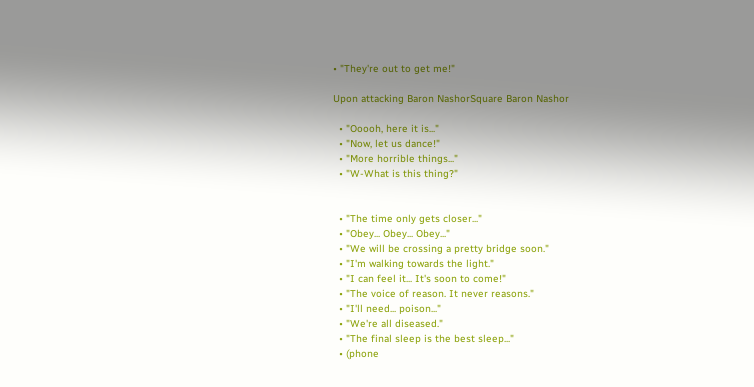• "They're out to get me!"

Upon attacking Baron NashorSquare Baron Nashor

  • "Ooooh, here it is..."
  • "Now, let us dance!"
  • "More horrible things..."
  • "W-What is this thing?"


  • "The time only gets closer..."
  • "Obey... Obey... Obey..."
  • "We will be crossing a pretty bridge soon."
  • "I'm walking towards the light."
  • "I can feel it... It's soon to come!"
  • "The voice of reason. It never reasons."
  • "I'll need... poison..."
  • "We're all diseased."
  • "The final sleep is the best sleep..."
  • (phone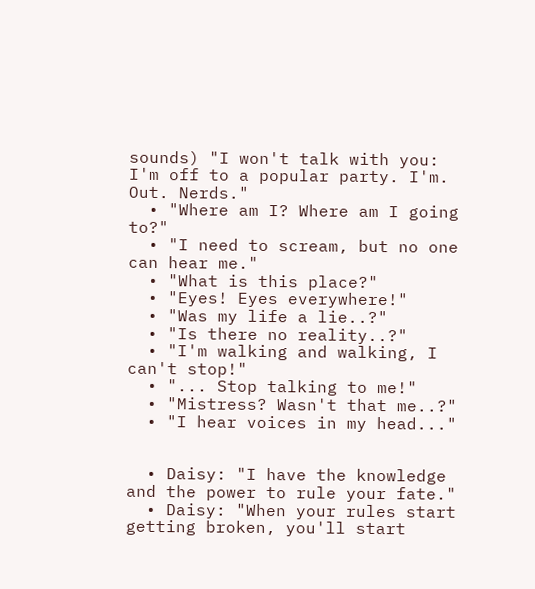sounds) "I won't talk with you: I'm off to a popular party. I'm. Out. Nerds."
  • "Where am I? Where am I going to?"
  • "I need to scream, but no one can hear me."
  • "What is this place?"
  • "Eyes! Eyes everywhere!"
  • "Was my life a lie..?"
  • "Is there no reality..?"
  • "I'm walking and walking, I can't stop!"
  • "... Stop talking to me!"
  • "Mistress? Wasn't that me..?"
  • "I hear voices in my head..."


  • Daisy: "I have the knowledge and the power to rule your fate."
  • Daisy: "When your rules start getting broken, you'll start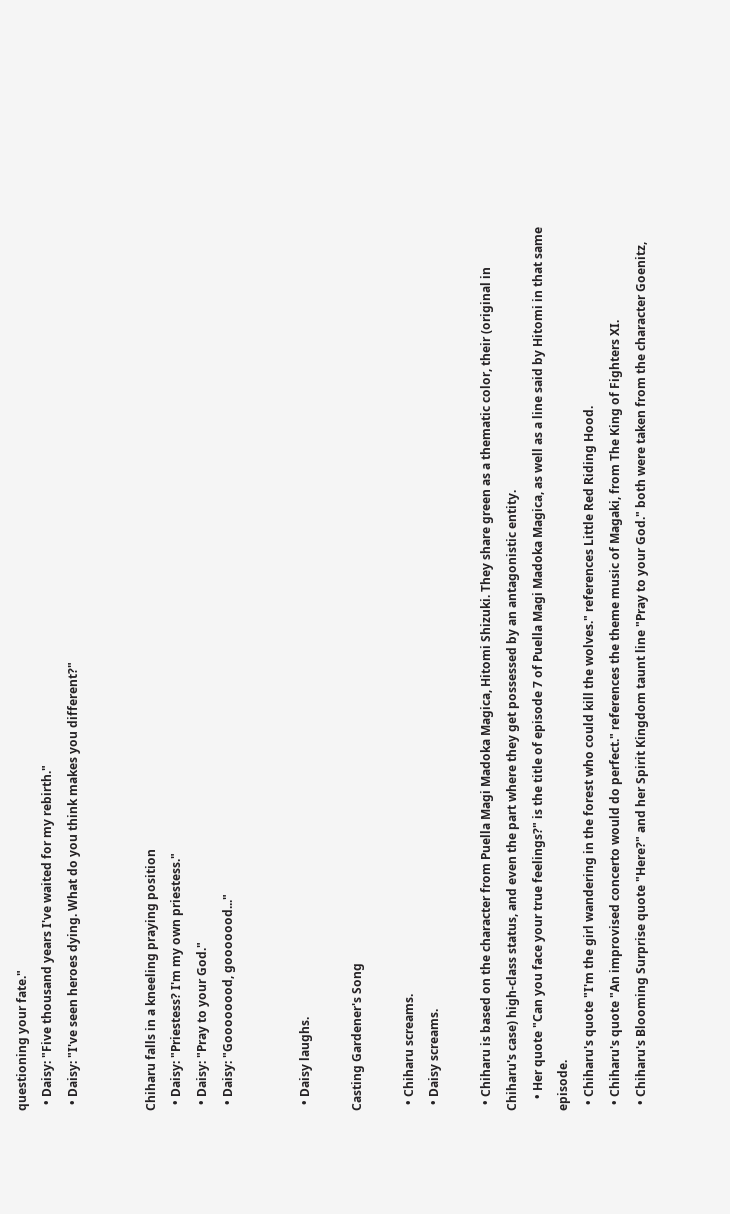questioning your fate."
  • Daisy: "Five thousand years I've waited for my rebirth."
  • Daisy: "I've seen heroes dying. What do you think makes you different?"


Chiharu falls in a kneeling praying position
  • Daisy: "Priestess? I'm my own priestess."
  • Daisy: "Pray to your God."
  • Daisy: "Goooooood, gooooood..."


  • Daisy laughs.

Casting Gardener's Song

  • Chiharu screams.
  • Daisy screams.

  • Chiharu is based on the character from Puella Magi Madoka Magica, Hitomi Shizuki. They share green as a thematic color, their (original in Chiharu's case) high-class status, and even the part where they get possessed by an antagonistic entity.
    • Her quote "Can you face your true feelings?" is the title of episode 7 of Puella Magi Madoka Magica, as well as a line said by Hitomi in that same episode.
  • Chiharu's quote "I'm the girl wandering in the forest who could kill the wolves." references Little Red Riding Hood.
  • Chiharu's quote "An improvised concerto would do perfect." references the theme music of Magaki, from The King of Fighters XI.
  • Chiharu's Blooming Surprise quote "Here?" and her Spirit Kingdom taunt line "Pray to your God." both were taken from the character Goenitz,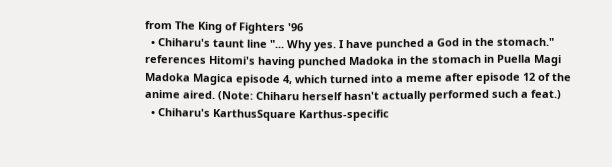from The King of Fighters '96
  • Chiharu's taunt line "... Why yes. I have punched a God in the stomach." references Hitomi's having punched Madoka in the stomach in Puella Magi Madoka Magica episode 4, which turned into a meme after episode 12 of the anime aired. (Note: Chiharu herself hasn't actually performed such a feat.)
  • Chiharu's KarthusSquare Karthus-specific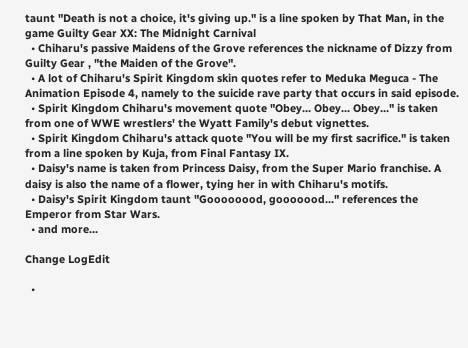taunt "Death is not a choice, it's giving up." is a line spoken by That Man, in the game Guilty Gear XX: The Midnight Carnival
  • Chiharu's passive Maidens of the Grove references the nickname of Dizzy from Guilty Gear , "the Maiden of the Grove".
  • A lot of Chiharu's Spirit Kingdom skin quotes refer to Meduka Meguca - The Animation Episode 4, namely to the suicide rave party that occurs in said episode.
  • Spirit Kingdom Chiharu's movement quote "Obey... Obey... Obey..." is taken from one of WWE wrestlers' the Wyatt Family's debut vignettes.
  • Spirit Kingdom Chiharu's attack quote "You will be my first sacrifice." is taken from a line spoken by Kuja, from Final Fantasy IX.
  • Daisy's name is taken from Princess Daisy, from the Super Mario franchise. A daisy is also the name of a flower, tying her in with Chiharu's motifs.
  • Daisy's Spirit Kingdom taunt "Goooooood, gooooood..." references the Emperor from Star Wars.
  • and more...

Change LogEdit

  •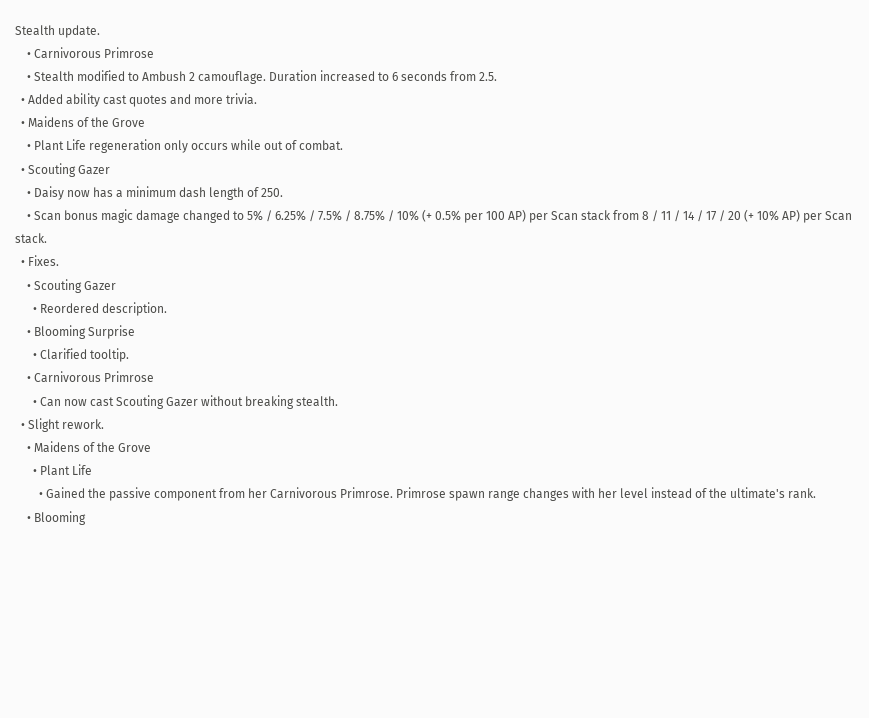Stealth update.
    • Carnivorous Primrose
    • Stealth modified to Ambush 2 camouflage. Duration increased to 6 seconds from 2.5.
  • Added ability cast quotes and more trivia.
  • Maidens of the Grove
    • Plant Life regeneration only occurs while out of combat.
  • Scouting Gazer
    • Daisy now has a minimum dash length of 250.
    • Scan bonus magic damage changed to 5% / 6.25% / 7.5% / 8.75% / 10% (+ 0.5% per 100 AP) per Scan stack from 8 / 11 / 14 / 17 / 20 (+ 10% AP) per Scan stack.
  • Fixes.
    • Scouting Gazer
      • Reordered description.
    • Blooming Surprise
      • Clarified tooltip.
    • Carnivorous Primrose
      • Can now cast Scouting Gazer without breaking stealth.
  • Slight rework.
    • Maidens of the Grove
      • Plant Life
        • Gained the passive component from her Carnivorous Primrose. Primrose spawn range changes with her level instead of the ultimate's rank.
    • Blooming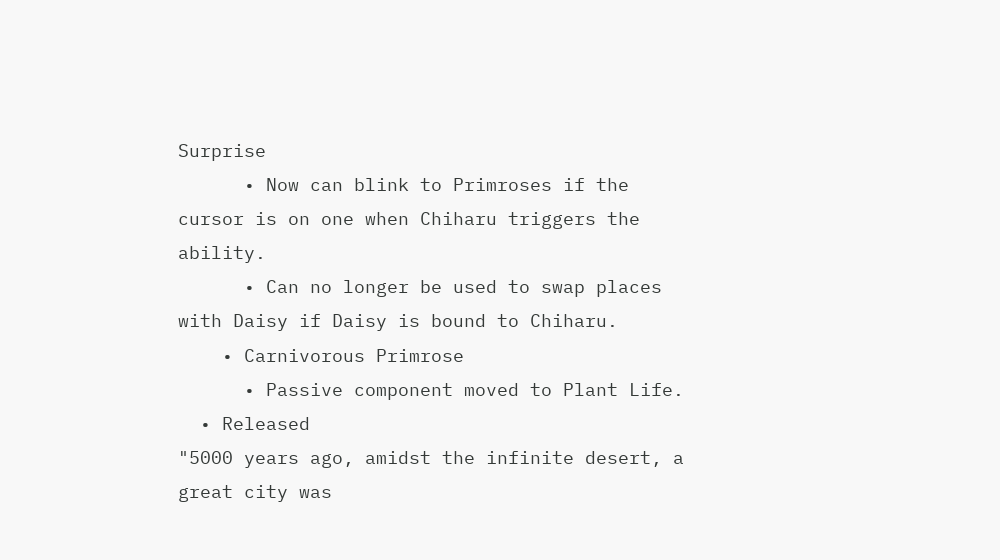Surprise
      • Now can blink to Primroses if the cursor is on one when Chiharu triggers the ability.
      • Can no longer be used to swap places with Daisy if Daisy is bound to Chiharu.
    • Carnivorous Primrose
      • Passive component moved to Plant Life.
  • Released
"5000 years ago, amidst the infinite desert, a great city was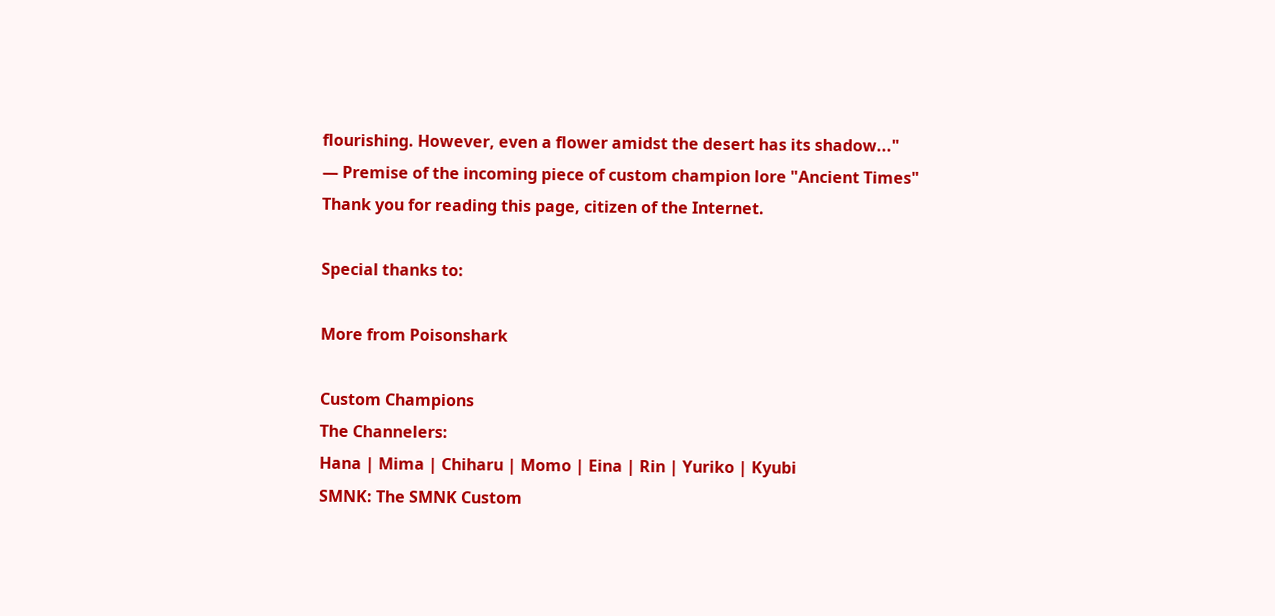flourishing. However, even a flower amidst the desert has its shadow..."
― Premise of the incoming piece of custom champion lore "Ancient Times"
Thank you for reading this page, citizen of the Internet.

Special thanks to:

More from Poisonshark

Custom Champions
The Channelers:
Hana | Mima | Chiharu | Momo | Eina | Rin | Yuriko | Kyubi
SMNK: The SMNK Custom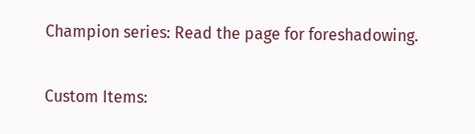Champion series: Read the page for foreshadowing.

Custom Items: